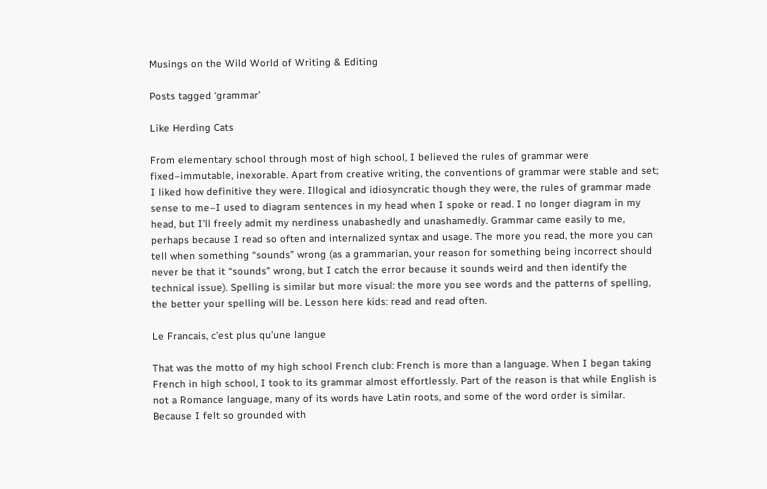Musings on the Wild World of Writing & Editing

Posts tagged ‘grammar’

Like Herding Cats

From elementary school through most of high school, I believed the rules of grammar were fixed–immutable, inexorable. Apart from creative writing, the conventions of grammar were stable and set; I liked how definitive they were. Illogical and idiosyncratic though they were, the rules of grammar made sense to me–I used to diagram sentences in my head when I spoke or read. I no longer diagram in my head, but I’ll freely admit my nerdiness unabashedly and unashamedly. Grammar came easily to me, perhaps because I read so often and internalized syntax and usage. The more you read, the more you can tell when something “sounds” wrong (as a grammarian, your reason for something being incorrect should never be that it “sounds” wrong, but I catch the error because it sounds weird and then identify the technical issue). Spelling is similar but more visual: the more you see words and the patterns of spelling, the better your spelling will be. Lesson here kids: read and read often.

Le Francais, c’est plus qu’une langue

That was the motto of my high school French club: French is more than a language. When I began taking French in high school, I took to its grammar almost effortlessly. Part of the reason is that while English is not a Romance language, many of its words have Latin roots, and some of the word order is similar. Because I felt so grounded with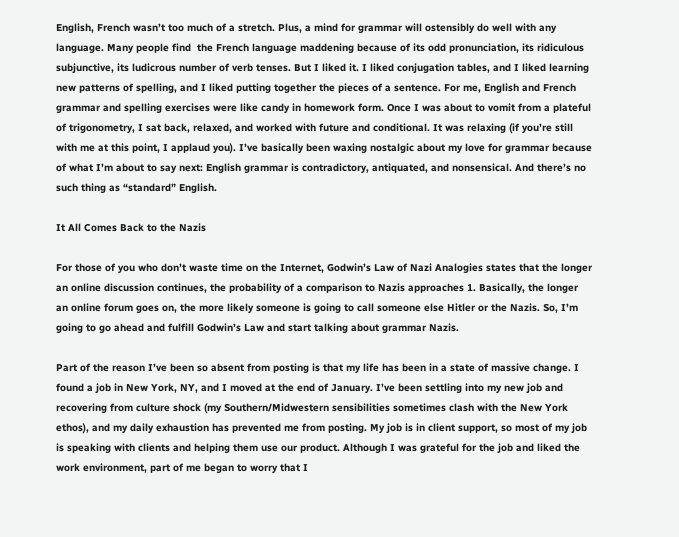English, French wasn’t too much of a stretch. Plus, a mind for grammar will ostensibly do well with any language. Many people find  the French language maddening because of its odd pronunciation, its ridiculous subjunctive, its ludicrous number of verb tenses. But I liked it. I liked conjugation tables, and I liked learning new patterns of spelling, and I liked putting together the pieces of a sentence. For me, English and French grammar and spelling exercises were like candy in homework form. Once I was about to vomit from a plateful of trigonometry, I sat back, relaxed, and worked with future and conditional. It was relaxing (if you’re still with me at this point, I applaud you). I’ve basically been waxing nostalgic about my love for grammar because of what I’m about to say next: English grammar is contradictory, antiquated, and nonsensical. And there’s no such thing as “standard” English.

It All Comes Back to the Nazis

For those of you who don’t waste time on the Internet, Godwin’s Law of Nazi Analogies states that the longer an online discussion continues, the probability of a comparison to Nazis approaches 1. Basically, the longer an online forum goes on, the more likely someone is going to call someone else Hitler or the Nazis. So, I’m going to go ahead and fulfill Godwin’s Law and start talking about grammar Nazis.

Part of the reason I’ve been so absent from posting is that my life has been in a state of massive change. I found a job in New York, NY, and I moved at the end of January. I’ve been settling into my new job and recovering from culture shock (my Southern/Midwestern sensibilities sometimes clash with the New York ethos), and my daily exhaustion has prevented me from posting. My job is in client support, so most of my job is speaking with clients and helping them use our product. Although I was grateful for the job and liked the work environment, part of me began to worry that I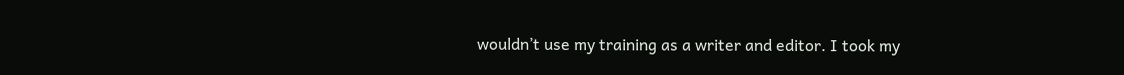wouldn’t use my training as a writer and editor. I took my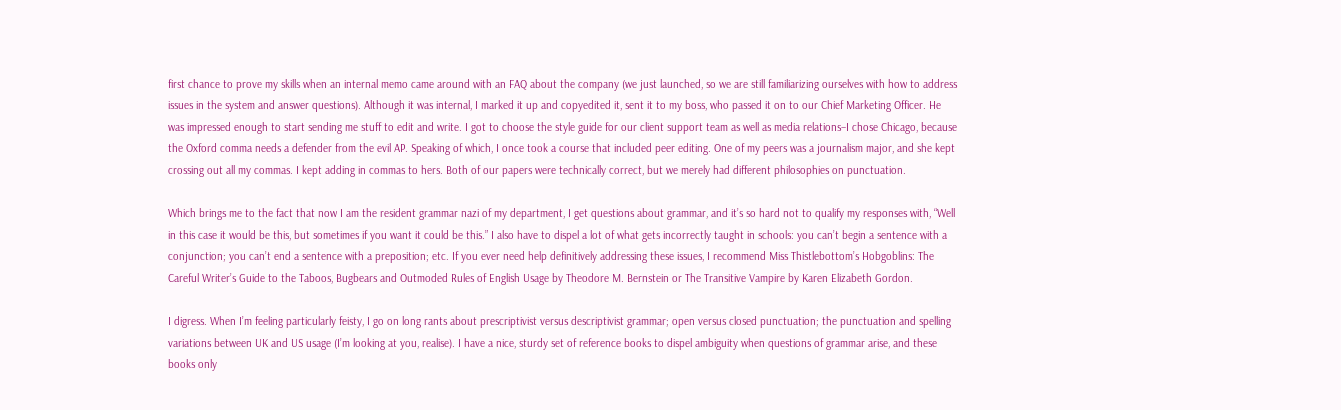first chance to prove my skills when an internal memo came around with an FAQ about the company (we just launched, so we are still familiarizing ourselves with how to address issues in the system and answer questions). Although it was internal, I marked it up and copyedited it, sent it to my boss, who passed it on to our Chief Marketing Officer. He was impressed enough to start sending me stuff to edit and write. I got to choose the style guide for our client support team as well as media relations–I chose Chicago, because the Oxford comma needs a defender from the evil AP. Speaking of which, I once took a course that included peer editing. One of my peers was a journalism major, and she kept crossing out all my commas. I kept adding in commas to hers. Both of our papers were technically correct, but we merely had different philosophies on punctuation.

Which brings me to the fact that now I am the resident grammar nazi of my department, I get questions about grammar, and it’s so hard not to qualify my responses with, “Well in this case it would be this, but sometimes if you want it could be this.” I also have to dispel a lot of what gets incorrectly taught in schools: you can’t begin a sentence with a conjunction; you can’t end a sentence with a preposition; etc. If you ever need help definitively addressing these issues, I recommend Miss Thistlebottom’s Hobgoblins: The Careful Writer’s Guide to the Taboos, Bugbears and Outmoded Rules of English Usage by Theodore M. Bernstein or The Transitive Vampire by Karen Elizabeth Gordon.

I digress. When I’m feeling particularly feisty, I go on long rants about prescriptivist versus descriptivist grammar; open versus closed punctuation; the punctuation and spelling variations between UK and US usage (I’m looking at you, realise). I have a nice, sturdy set of reference books to dispel ambiguity when questions of grammar arise, and these books only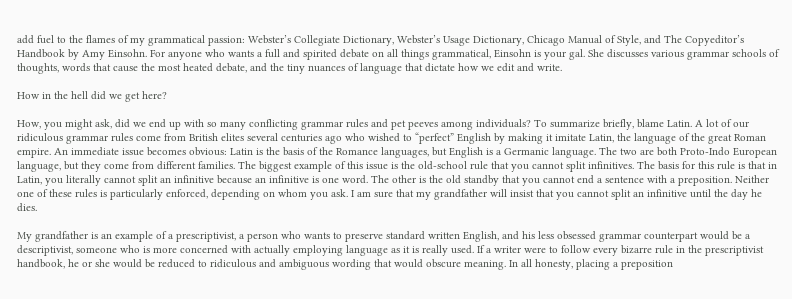add fuel to the flames of my grammatical passion: Webster’s Collegiate Dictionary, Webster’s Usage Dictionary, Chicago Manual of Style, and The Copyeditor’s Handbook by Amy Einsohn. For anyone who wants a full and spirited debate on all things grammatical, Einsohn is your gal. She discusses various grammar schools of thoughts, words that cause the most heated debate, and the tiny nuances of language that dictate how we edit and write.

How in the hell did we get here?

How, you might ask, did we end up with so many conflicting grammar rules and pet peeves among individuals? To summarize briefly, blame Latin. A lot of our ridiculous grammar rules come from British elites several centuries ago who wished to “perfect” English by making it imitate Latin, the language of the great Roman empire. An immediate issue becomes obvious: Latin is the basis of the Romance languages, but English is a Germanic language. The two are both Proto-Indo European language, but they come from different families. The biggest example of this issue is the old-school rule that you cannot split infinitives. The basis for this rule is that in Latin, you literally cannot split an infinitive because an infinitive is one word. The other is the old standby that you cannot end a sentence with a preposition. Neither one of these rules is particularly enforced, depending on whom you ask. I am sure that my grandfather will insist that you cannot split an infinitive until the day he dies.

My grandfather is an example of a prescriptivist, a person who wants to preserve standard written English, and his less obsessed grammar counterpart would be a descriptivist, someone who is more concerned with actually employing language as it is really used. If a writer were to follow every bizarre rule in the prescriptivist handbook, he or she would be reduced to ridiculous and ambiguous wording that would obscure meaning. In all honesty, placing a preposition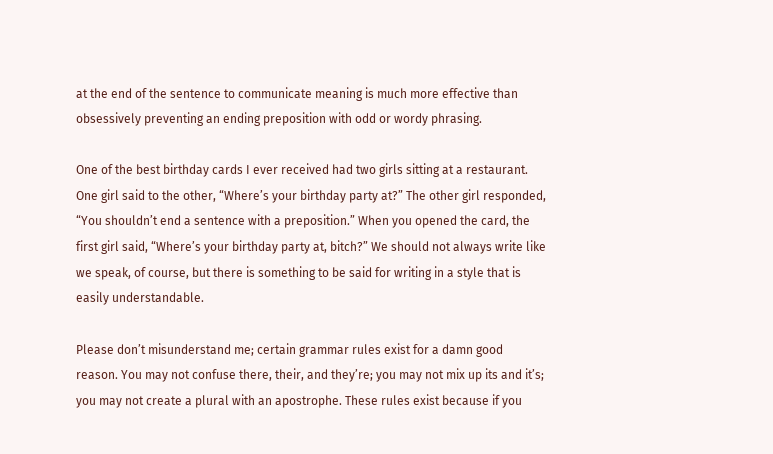at the end of the sentence to communicate meaning is much more effective than obsessively preventing an ending preposition with odd or wordy phrasing.

One of the best birthday cards I ever received had two girls sitting at a restaurant. One girl said to the other, “Where’s your birthday party at?” The other girl responded, “You shouldn’t end a sentence with a preposition.” When you opened the card, the first girl said, “Where’s your birthday party at, bitch?” We should not always write like we speak, of course, but there is something to be said for writing in a style that is easily understandable.

Please don’t misunderstand me; certain grammar rules exist for a damn good reason. You may not confuse there, their, and they’re; you may not mix up its and it’s; you may not create a plural with an apostrophe. These rules exist because if you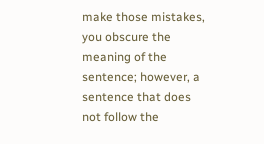make those mistakes, you obscure the meaning of the sentence; however, a sentence that does not follow the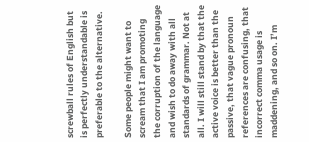screwball rules of English but is perfectly understandable is preferable to the alternative.

Some people might want to scream that I am promoting the corruption of the language and wish to do away with all standards of grammar. Not at all. I will still stand by that the active voice is better than the passive, that vague pronoun references are confusing, that incorrect comma usage is maddening, and so on. I’m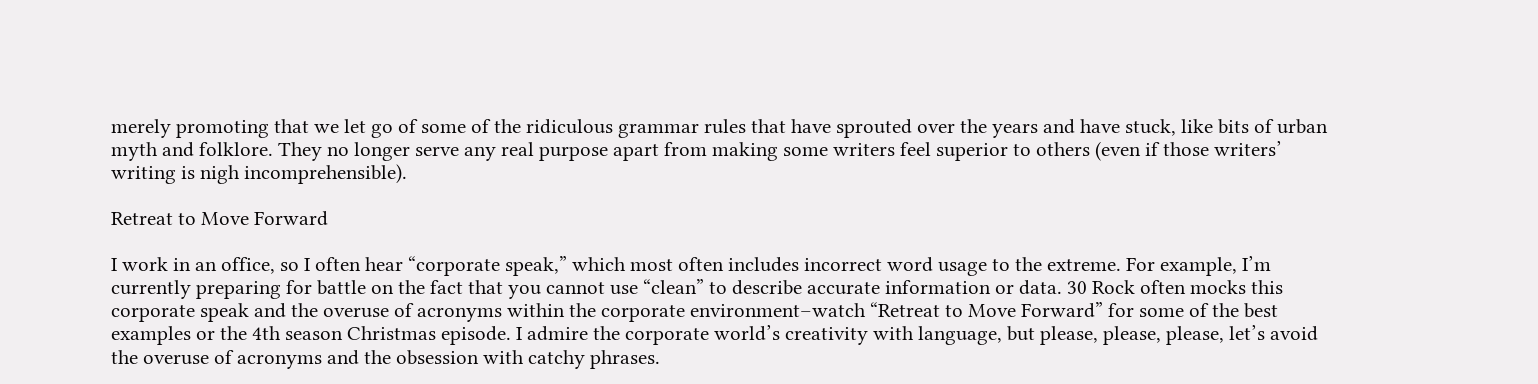merely promoting that we let go of some of the ridiculous grammar rules that have sprouted over the years and have stuck, like bits of urban myth and folklore. They no longer serve any real purpose apart from making some writers feel superior to others (even if those writers’ writing is nigh incomprehensible).

Retreat to Move Forward

I work in an office, so I often hear “corporate speak,” which most often includes incorrect word usage to the extreme. For example, I’m currently preparing for battle on the fact that you cannot use “clean” to describe accurate information or data. 30 Rock often mocks this corporate speak and the overuse of acronyms within the corporate environment–watch “Retreat to Move Forward” for some of the best examples or the 4th season Christmas episode. I admire the corporate world’s creativity with language, but please, please, please, let’s avoid the overuse of acronyms and the obsession with catchy phrases.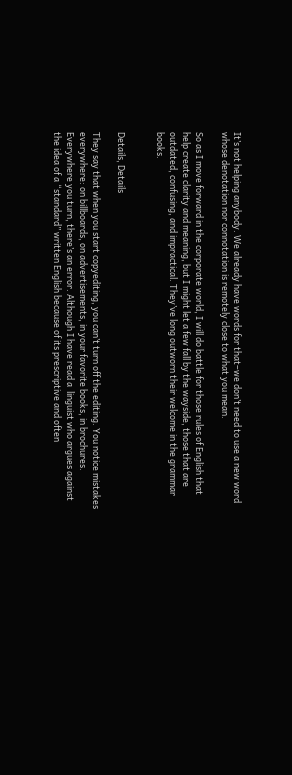It’s not helping anybody. We already have words for that–we don’t need to use a new word whose denotation nor connotation is remotely close to what you mean.

So as I move forward in the corporate world, I will do battle for those rules of English that help create clarity and meaning, but I might let a few fall by the wayside, those that are outdated, confusing, and impractical. They’ve long outworn their welcome in the grammar books.


Details, Details

They say that when you start copyediting, you can’t turn off the editing. You notice mistakes everywhere: on billboards, on advertisements, in your favorite books, in brochures. Everywhere you turn, there’s an error. Although I have read a  linguist who argues against the idea of a “standard” written English because of its prescriptive and often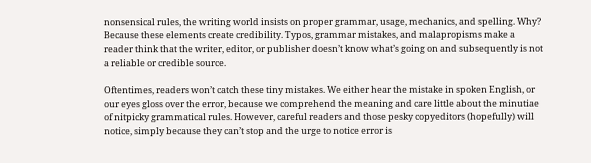nonsensical rules, the writing world insists on proper grammar, usage, mechanics, and spelling. Why? Because these elements create credibility. Typos, grammar mistakes, and malapropisms make a reader think that the writer, editor, or publisher doesn’t know what’s going on and subsequently is not a reliable or credible source.

Oftentimes, readers won’t catch these tiny mistakes. We either hear the mistake in spoken English, or our eyes gloss over the error, because we comprehend the meaning and care little about the minutiae of nitpicky grammatical rules. However, careful readers and those pesky copyeditors (hopefully) will notice, simply because they can’t stop and the urge to notice error is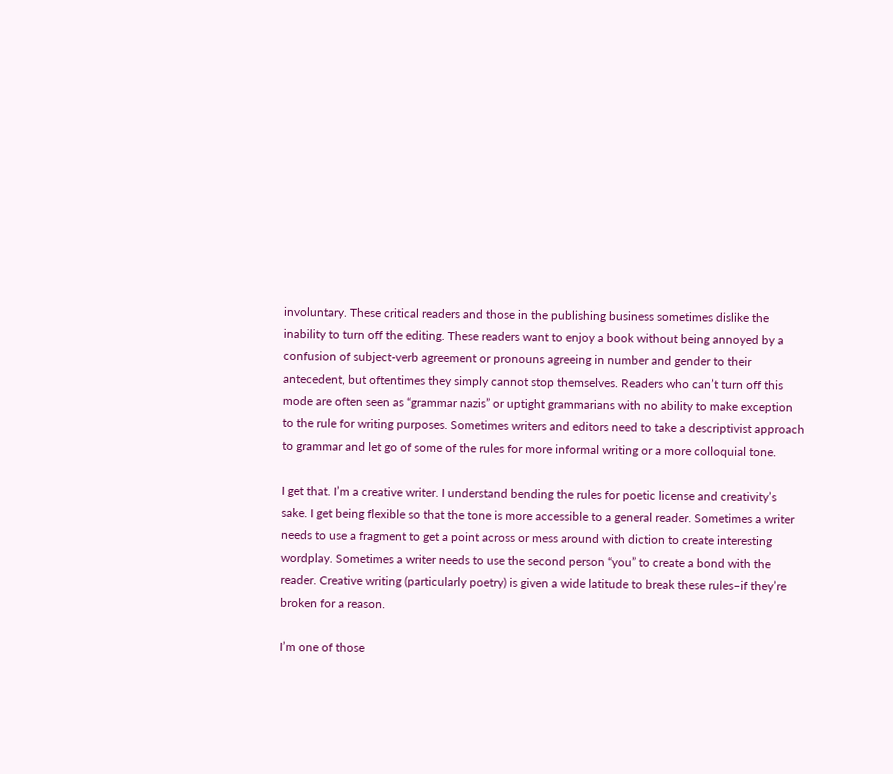involuntary. These critical readers and those in the publishing business sometimes dislike the inability to turn off the editing. These readers want to enjoy a book without being annoyed by a confusion of subject-verb agreement or pronouns agreeing in number and gender to their antecedent, but oftentimes they simply cannot stop themselves. Readers who can’t turn off this mode are often seen as “grammar nazis” or uptight grammarians with no ability to make exception to the rule for writing purposes. Sometimes writers and editors need to take a descriptivist approach to grammar and let go of some of the rules for more informal writing or a more colloquial tone.

I get that. I’m a creative writer. I understand bending the rules for poetic license and creativity’s sake. I get being flexible so that the tone is more accessible to a general reader. Sometimes a writer needs to use a fragment to get a point across or mess around with diction to create interesting wordplay. Sometimes a writer needs to use the second person “you” to create a bond with the reader. Creative writing (particularly poetry) is given a wide latitude to break these rules–if they’re broken for a reason.

I’m one of those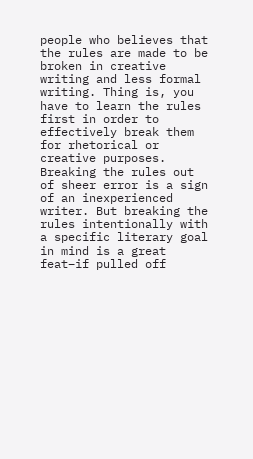people who believes that the rules are made to be broken in creative writing and less formal writing. Thing is, you have to learn the rules first in order to effectively break them for rhetorical or creative purposes. Breaking the rules out of sheer error is a sign of an inexperienced writer. But breaking the rules intentionally with a specific literary goal in mind is a great feat–if pulled off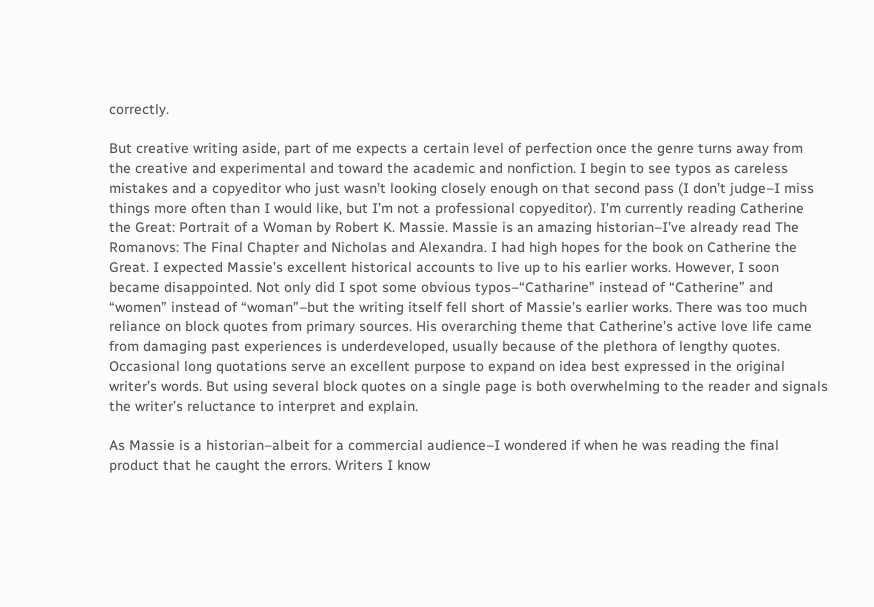correctly.

But creative writing aside, part of me expects a certain level of perfection once the genre turns away from the creative and experimental and toward the academic and nonfiction. I begin to see typos as careless mistakes and a copyeditor who just wasn’t looking closely enough on that second pass (I don’t judge–I miss things more often than I would like, but I’m not a professional copyeditor). I’m currently reading Catherine the Great: Portrait of a Woman by Robert K. Massie. Massie is an amazing historian–I’ve already read The Romanovs: The Final Chapter and Nicholas and Alexandra. I had high hopes for the book on Catherine the Great. I expected Massie’s excellent historical accounts to live up to his earlier works. However, I soon became disappointed. Not only did I spot some obvious typos–“Catharine” instead of “Catherine” and “women” instead of “woman”–but the writing itself fell short of Massie’s earlier works. There was too much reliance on block quotes from primary sources. His overarching theme that Catherine’s active love life came from damaging past experiences is underdeveloped, usually because of the plethora of lengthy quotes. Occasional long quotations serve an excellent purpose to expand on idea best expressed in the original writer’s words. But using several block quotes on a single page is both overwhelming to the reader and signals the writer’s reluctance to interpret and explain.

As Massie is a historian–albeit for a commercial audience–I wondered if when he was reading the final product that he caught the errors. Writers I know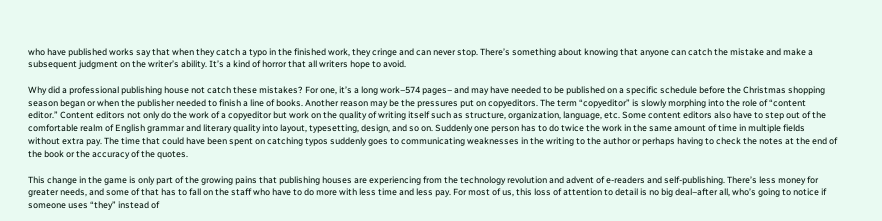who have published works say that when they catch a typo in the finished work, they cringe and can never stop. There’s something about knowing that anyone can catch the mistake and make a subsequent judgment on the writer’s ability. It’s a kind of horror that all writers hope to avoid.

Why did a professional publishing house not catch these mistakes? For one, it’s a long work–574 pages– and may have needed to be published on a specific schedule before the Christmas shopping season began or when the publisher needed to finish a line of books. Another reason may be the pressures put on copyeditors. The term “copyeditor” is slowly morphing into the role of “content editor.” Content editors not only do the work of a copyeditor but work on the quality of writing itself such as structure, organization, language, etc. Some content editors also have to step out of the comfortable realm of English grammar and literary quality into layout, typesetting, design, and so on. Suddenly one person has to do twice the work in the same amount of time in multiple fields without extra pay. The time that could have been spent on catching typos suddenly goes to communicating weaknesses in the writing to the author or perhaps having to check the notes at the end of the book or the accuracy of the quotes.

This change in the game is only part of the growing pains that publishing houses are experiencing from the technology revolution and advent of e-readers and self-publishing. There’s less money for greater needs, and some of that has to fall on the staff who have to do more with less time and less pay. For most of us, this loss of attention to detail is no big deal–after all, who’s going to notice if someone uses “they” instead of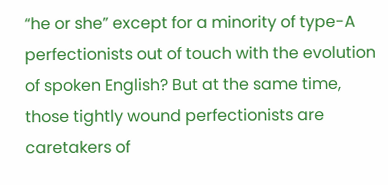“he or she” except for a minority of type-A perfectionists out of touch with the evolution of spoken English? But at the same time, those tightly wound perfectionists are caretakers of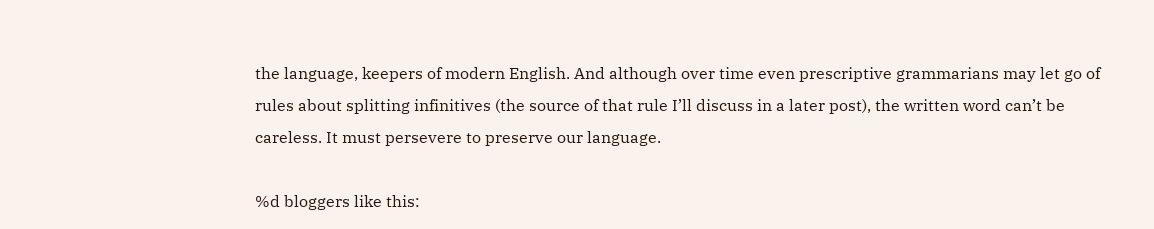the language, keepers of modern English. And although over time even prescriptive grammarians may let go of rules about splitting infinitives (the source of that rule I’ll discuss in a later post), the written word can’t be careless. It must persevere to preserve our language.

%d bloggers like this: